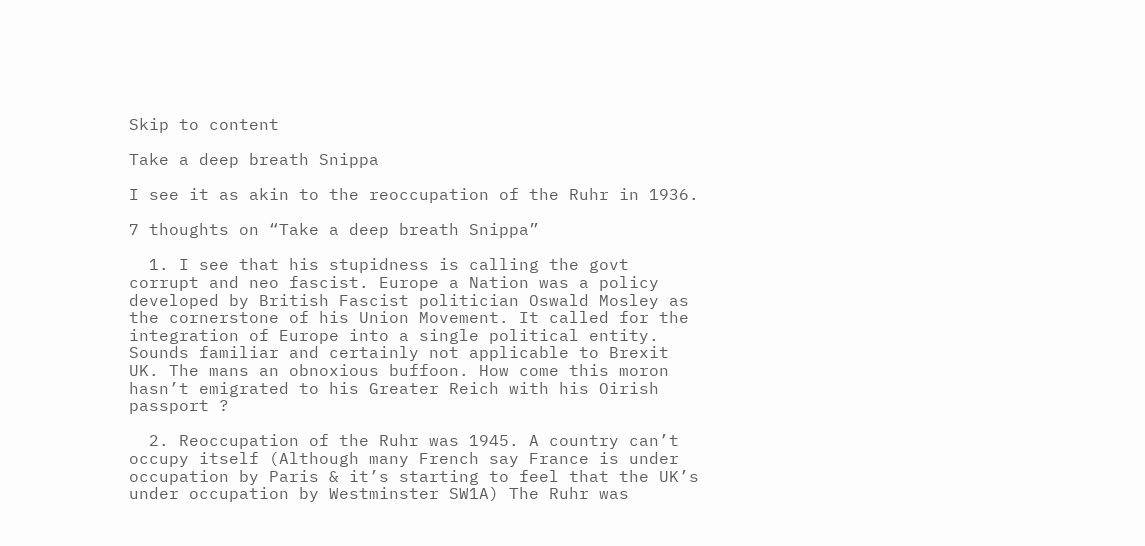Skip to content

Take a deep breath Snippa

I see it as akin to the reoccupation of the Ruhr in 1936.

7 thoughts on “Take a deep breath Snippa”

  1. I see that his stupidness is calling the govt corrupt and neo fascist. Europe a Nation was a policy developed by British Fascist politician Oswald Mosley as the cornerstone of his Union Movement. It called for the integration of Europe into a single political entity. Sounds familiar and certainly not applicable to Brexit UK. The mans an obnoxious buffoon. How come this moron hasn’t emigrated to his Greater Reich with his Oirish passport ?

  2. Reoccupation of the Ruhr was 1945. A country can’t occupy itself (Although many French say France is under occupation by Paris & it’s starting to feel that the UK’s under occupation by Westminster SW1A) The Ruhr was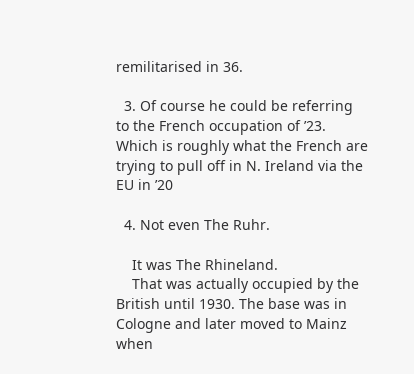remilitarised in 36.

  3. Of course he could be referring to the French occupation of ’23. Which is roughly what the French are trying to pull off in N. Ireland via the EU in ’20

  4. Not even The Ruhr.

    It was The Rhineland.
    That was actually occupied by the British until 1930. The base was in Cologne and later moved to Mainz when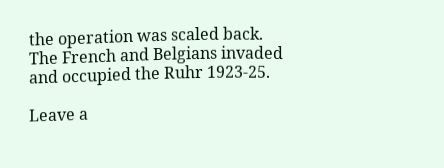the operation was scaled back. The French and Belgians invaded and occupied the Ruhr 1923-25.

Leave a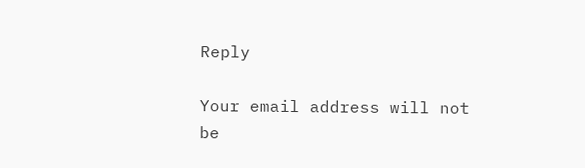Reply

Your email address will not be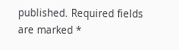published. Required fields are marked *